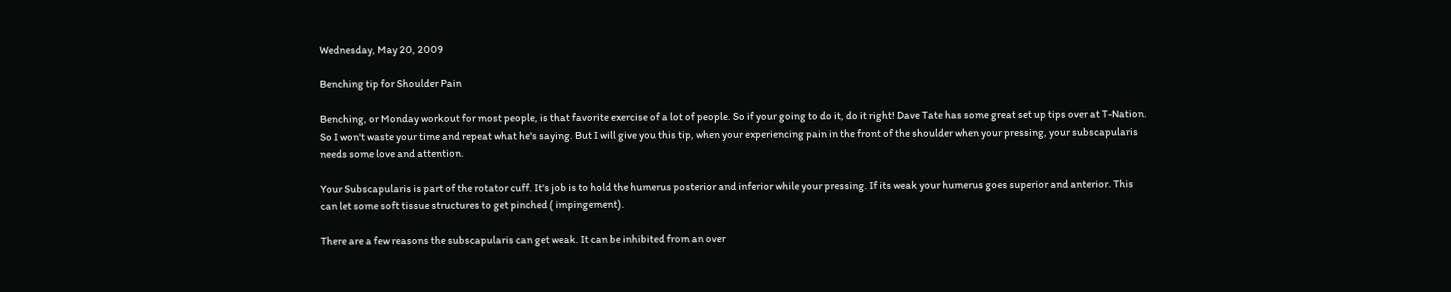Wednesday, May 20, 2009

Benching tip for Shoulder Pain

Benching, or Monday workout for most people, is that favorite exercise of a lot of people. So if your going to do it, do it right! Dave Tate has some great set up tips over at T-Nation. So I won't waste your time and repeat what he's saying. But I will give you this tip, when your experiencing pain in the front of the shoulder when your pressing, your subscapularis needs some love and attention.

Your Subscapularis is part of the rotator cuff. It's job is to hold the humerus posterior and inferior while your pressing. If its weak your humerus goes superior and anterior. This can let some soft tissue structures to get pinched ( impingement).

There are a few reasons the subscapularis can get weak. It can be inhibited from an over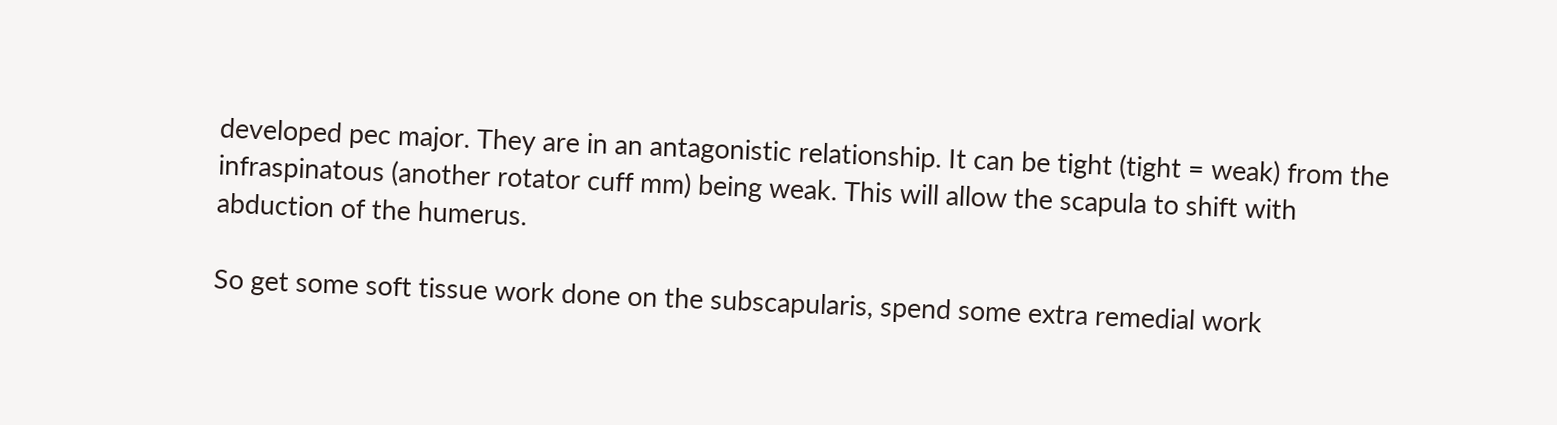developed pec major. They are in an antagonistic relationship. It can be tight (tight = weak) from the infraspinatous (another rotator cuff mm) being weak. This will allow the scapula to shift with abduction of the humerus.

So get some soft tissue work done on the subscapularis, spend some extra remedial work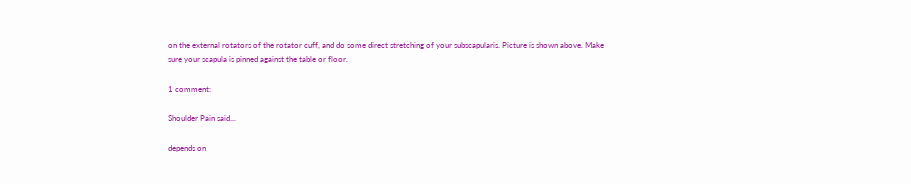on the external rotators of the rotator cuff, and do some direct stretching of your subscapularis. Picture is shown above. Make sure your scapula is pinned against the table or floor.

1 comment:

Shoulder Pain said...

depends on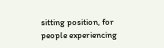sitting position, for people experiencing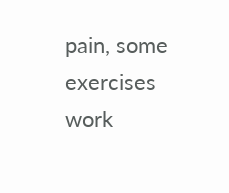pain, some exercises work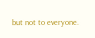but not to everyone.